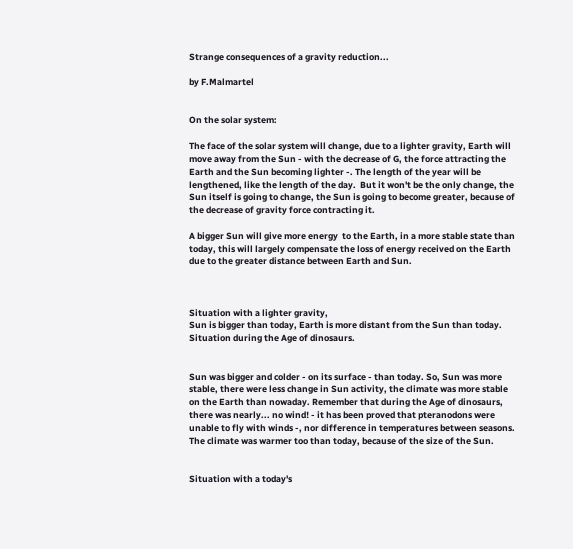Strange consequences of a gravity reduction...

by F.Malmartel


On the solar system:

The face of the solar system will change, due to a lighter gravity, Earth will move away from the Sun - with the decrease of G, the force attracting the Earth and the Sun becoming lighter -. The length of the year will be lengthened, like the length of the day.  But it won't be the only change, the Sun itself is going to change, the Sun is going to become greater, because of the decrease of gravity force contracting it.

A bigger Sun will give more energy  to the Earth, in a more stable state than today, this will largely compensate the loss of energy received on the Earth due to the greater distance between Earth and Sun.



Situation with a lighter gravity,
Sun is bigger than today, Earth is more distant from the Sun than today.
Situation during the Age of dinosaurs.


Sun was bigger and colder - on its surface - than today. So, Sun was more stable, there were less change in Sun activity, the climate was more stable on the Earth than nowaday. Remember that during the Age of dinosaurs, there was nearly... no wind! - it has been proved that pteranodons were unable to fly with winds -, nor difference in temperatures between seasons.
The climate was warmer too than today, because of the size of the Sun.


Situation with a today's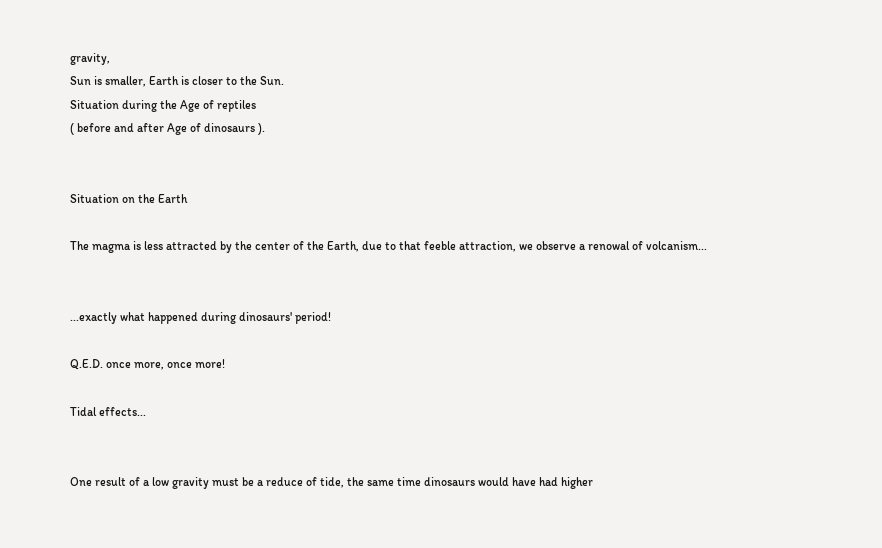gravity,
Sun is smaller, Earth is closer to the Sun.
Situation during the Age of reptiles
( before and after Age of dinosaurs ).


Situation on the Earth

The magma is less attracted by the center of the Earth, due to that feeble attraction, we observe a renowal of volcanism...


...exactly what happened during dinosaurs' period!

Q.E.D. once more, once more!

Tidal effects...


One result of a low gravity must be a reduce of tide, the same time dinosaurs would have had higher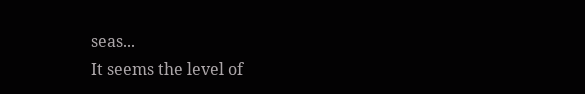seas...
It seems the level of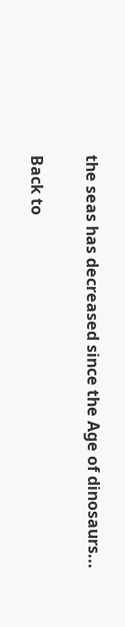the seas has decreased since the Age of dinosaurs...

Back to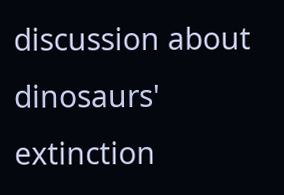discussion about dinosaurs' extinction